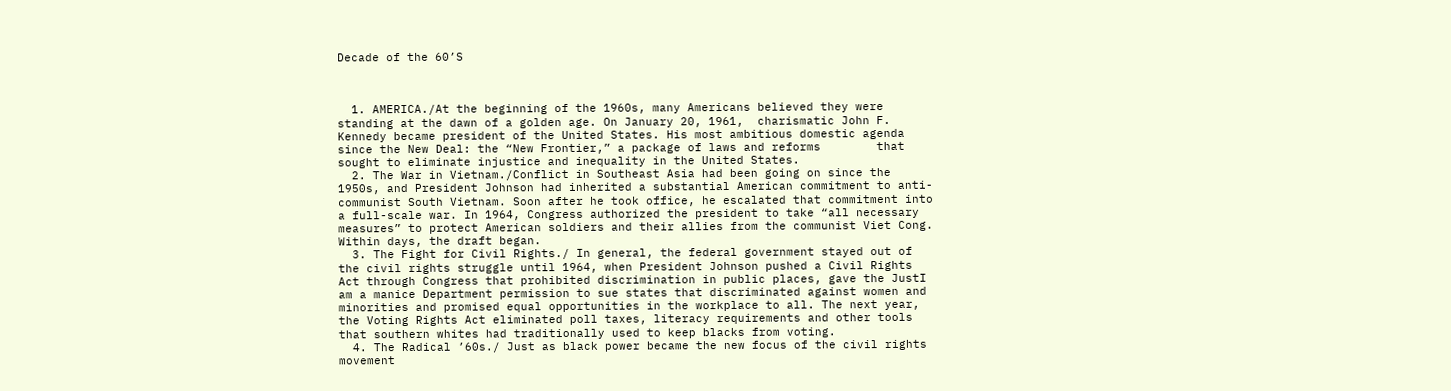Decade of the 60’S



  1. AMERICA./At the beginning of the 1960s, many Americans believed they were standing at the dawn of a golden age. On January 20, 1961,  charismatic John F. Kennedy became president of the United States. His most ambitious domestic agenda since the New Deal: the “New Frontier,” a package of laws and reforms        that sought to eliminate injustice and inequality in the United States.
  2. The War in Vietnam./Conflict in Southeast Asia had been going on since the 1950s, and President Johnson had inherited a substantial American commitment to anti-communist South Vietnam. Soon after he took office, he escalated that commitment into a full-scale war. In 1964, Congress authorized the president to take “all necessary measures” to protect American soldiers and their allies from the communist Viet Cong. Within days, the draft began.
  3. The Fight for Civil Rights./ In general, the federal government stayed out of the civil rights struggle until 1964, when President Johnson pushed a Civil Rights Act through Congress that prohibited discrimination in public places, gave the JustI am a manice Department permission to sue states that discriminated against women and minorities and promised equal opportunities in the workplace to all. The next year, the Voting Rights Act eliminated poll taxes, literacy requirements and other tools that southern whites had traditionally used to keep blacks from voting.
  4. The Radical ’60s./ Just as black power became the new focus of the civil rights movement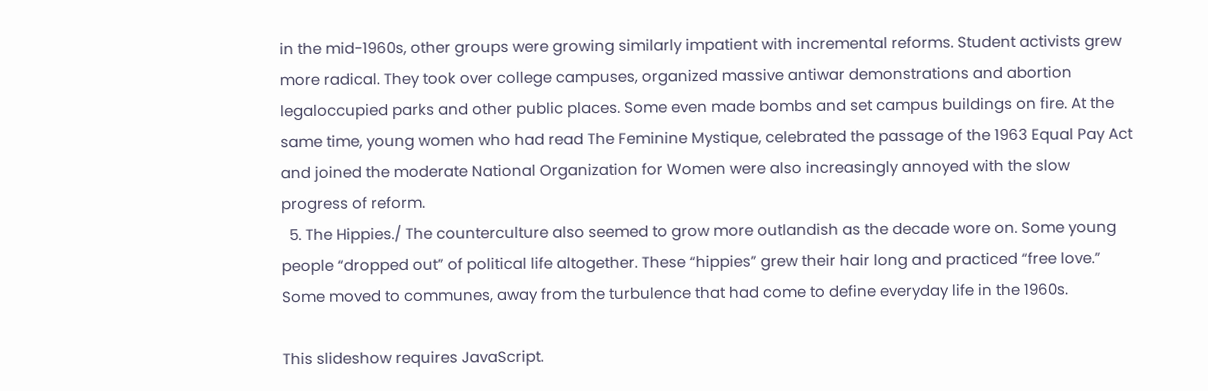in the mid-1960s, other groups were growing similarly impatient with incremental reforms. Student activists grew more radical. They took over college campuses, organized massive antiwar demonstrations and abortion legaloccupied parks and other public places. Some even made bombs and set campus buildings on fire. At the same time, young women who had read The Feminine Mystique, celebrated the passage of the 1963 Equal Pay Act and joined the moderate National Organization for Women were also increasingly annoyed with the slow progress of reform.
  5. The Hippies./ The counterculture also seemed to grow more outlandish as the decade wore on. Some young people “dropped out” of political life altogether. These “hippies” grew their hair long and practiced “free love.” Some moved to communes, away from the turbulence that had come to define everyday life in the 1960s.

This slideshow requires JavaScript.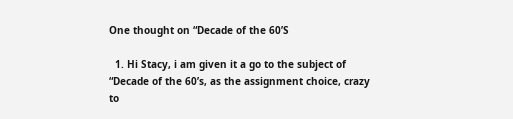One thought on “Decade of the 60’S

  1. Hi Stacy, i am given it a go to the subject of “Decade of the 60’s, as the assignment choice, crazy to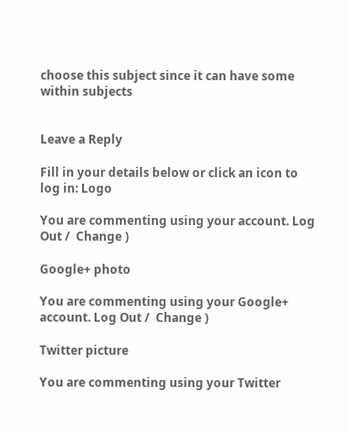choose this subject since it can have some within subjects


Leave a Reply

Fill in your details below or click an icon to log in: Logo

You are commenting using your account. Log Out /  Change )

Google+ photo

You are commenting using your Google+ account. Log Out /  Change )

Twitter picture

You are commenting using your Twitter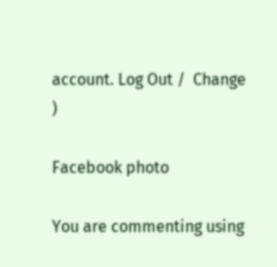account. Log Out /  Change )

Facebook photo

You are commenting using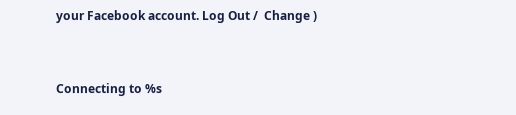your Facebook account. Log Out /  Change )


Connecting to %s